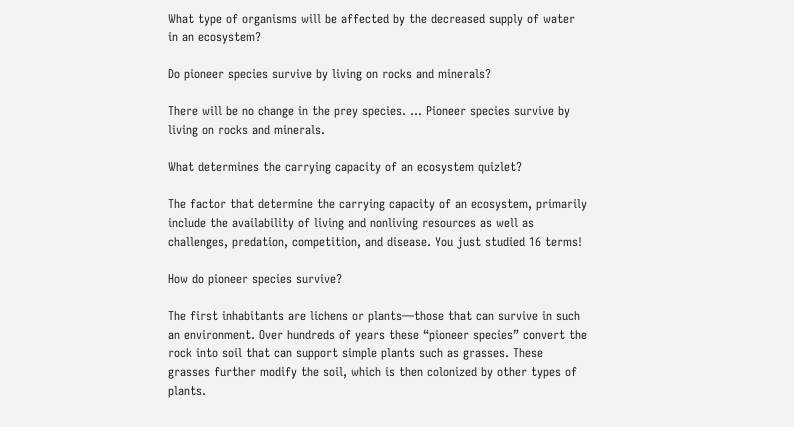What type of organisms will be affected by the decreased supply of water in an ecosystem?

Do pioneer species survive by living on rocks and minerals?

There will be no change in the prey species. … Pioneer species survive by living on rocks and minerals.

What determines the carrying capacity of an ecosystem quizlet?

The factor that determine the carrying capacity of an ecosystem, primarily include the availability of living and nonliving resources as well as challenges, predation, competition, and disease. You just studied 16 terms!

How do pioneer species survive?

The first inhabitants are lichens or plants—those that can survive in such an environment. Over hundreds of years these “pioneer species” convert the rock into soil that can support simple plants such as grasses. These grasses further modify the soil, which is then colonized by other types of plants.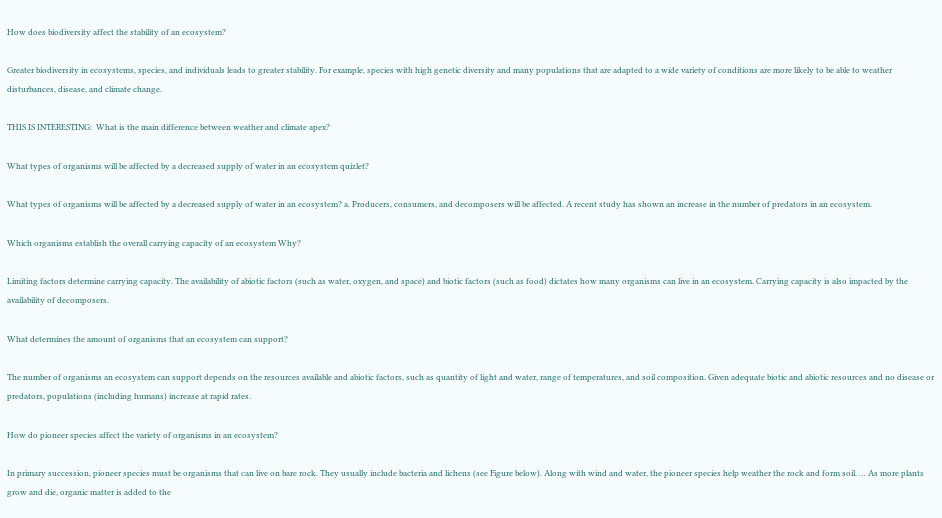How does biodiversity affect the stability of an ecosystem?

Greater biodiversity in ecosystems, species, and individuals leads to greater stability. For example, species with high genetic diversity and many populations that are adapted to a wide variety of conditions are more likely to be able to weather disturbances, disease, and climate change.

THIS IS INTERESTING:  What is the main difference between weather and climate apex?

What types of organisms will be affected by a decreased supply of water in an ecosystem quizlet?

What types of organisms will be affected by a decreased supply of water in an ecosystem? a. Producers, consumers, and decomposers will be affected. A recent study has shown an increase in the number of predators in an ecosystem.

Which organisms establish the overall carrying capacity of an ecosystem Why?

Limiting factors determine carrying capacity. The availability of abiotic factors (such as water, oxygen, and space) and biotic factors (such as food) dictates how many organisms can live in an ecosystem. Carrying capacity is also impacted by the availability of decomposers.

What determines the amount of organisms that an ecosystem can support?

The number of organisms an ecosystem can support depends on the resources available and abiotic factors, such as quantity of light and water, range of temperatures, and soil composition. Given adequate biotic and abiotic resources and no disease or predators, populations (including humans) increase at rapid rates.

How do pioneer species affect the variety of organisms in an ecosystem?

In primary succession, pioneer species must be organisms that can live on bare rock. They usually include bacteria and lichens (see Figure below). Along with wind and water, the pioneer species help weather the rock and form soil. … As more plants grow and die, organic matter is added to the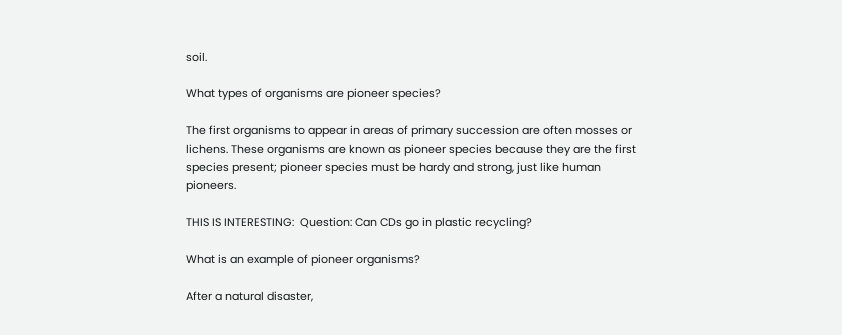soil.

What types of organisms are pioneer species?

The first organisms to appear in areas of primary succession are often mosses or lichens. These organisms are known as pioneer species because they are the first species present; pioneer species must be hardy and strong, just like human pioneers.

THIS IS INTERESTING:  Question: Can CDs go in plastic recycling?

What is an example of pioneer organisms?

After a natural disaster,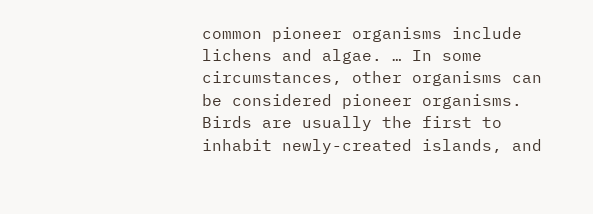common pioneer organisms include lichens and algae. … In some circumstances, other organisms can be considered pioneer organisms. Birds are usually the first to inhabit newly-created islands, and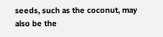seeds, such as the coconut, may also be the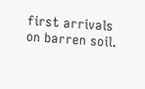first arrivals on barren soil.